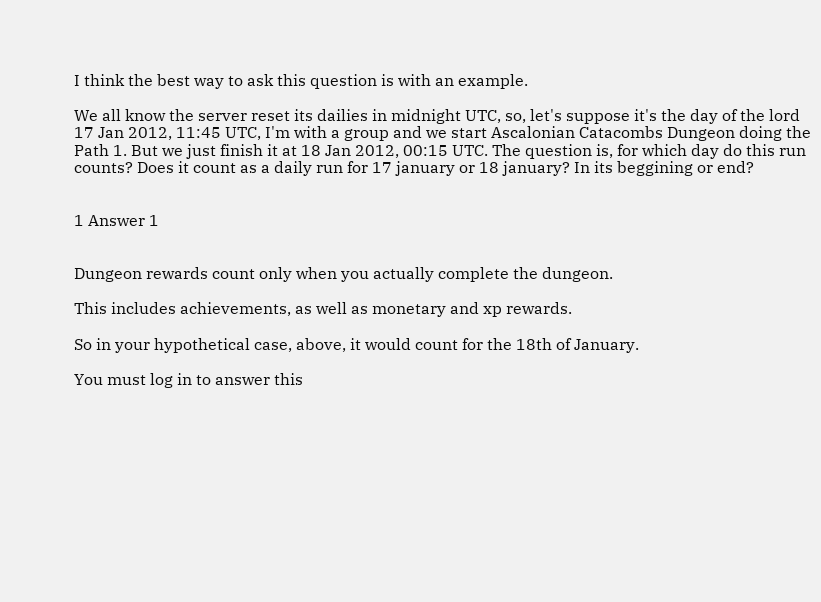I think the best way to ask this question is with an example.

We all know the server reset its dailies in midnight UTC, so, let's suppose it's the day of the lord 17 Jan 2012, 11:45 UTC, I'm with a group and we start Ascalonian Catacombs Dungeon doing the Path 1. But we just finish it at 18 Jan 2012, 00:15 UTC. The question is, for which day do this run counts? Does it count as a daily run for 17 january or 18 january? In its beggining or end?


1 Answer 1


Dungeon rewards count only when you actually complete the dungeon.

This includes achievements, as well as monetary and xp rewards.

So in your hypothetical case, above, it would count for the 18th of January.

You must log in to answer this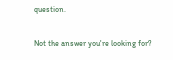question.

Not the answer you're looking for?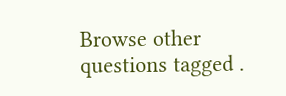Browse other questions tagged .